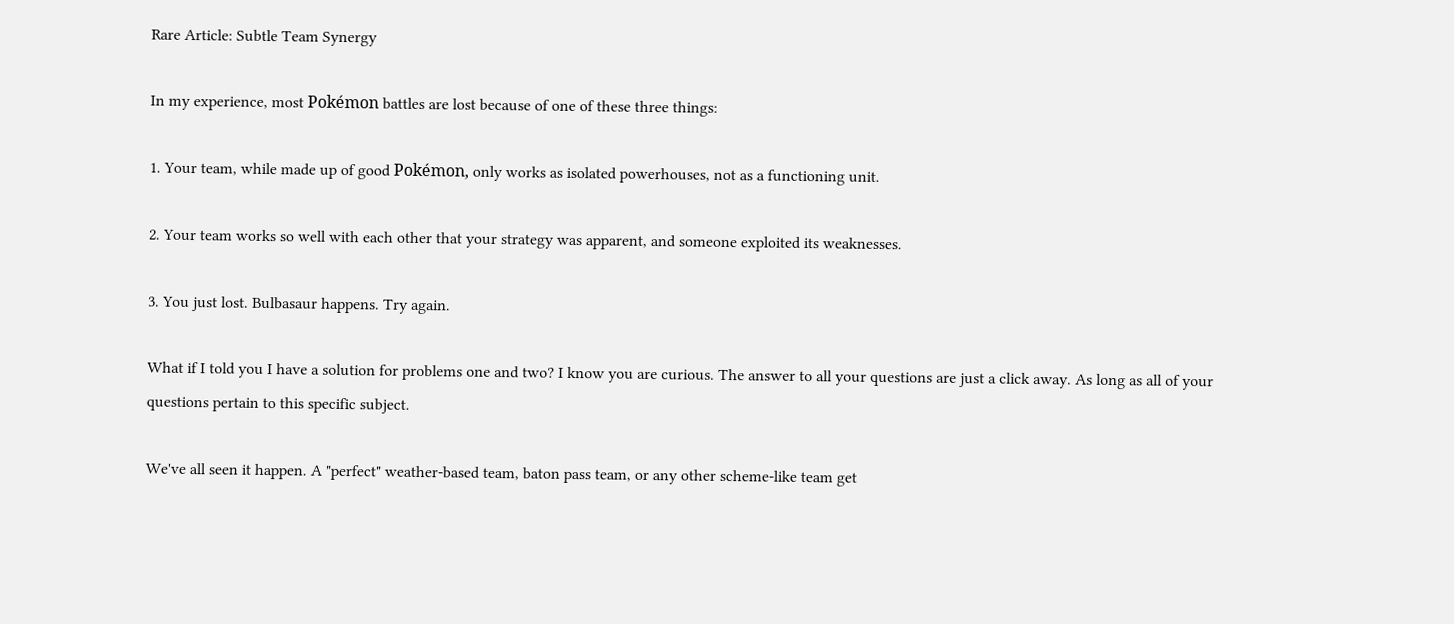Rare Article: Subtle Team Synergy

In my experience, most Pokémon battles are lost because of one of these three things:

1. Your team, while made up of good Pokémon, only works as isolated powerhouses, not as a functioning unit.

2. Your team works so well with each other that your strategy was apparent, and someone exploited its weaknesses.

3. You just lost. Bulbasaur happens. Try again.

What if I told you I have a solution for problems one and two? I know you are curious. The answer to all your questions are just a click away. As long as all of your questions pertain to this specific subject.

We've all seen it happen. A "perfect" weather-based team, baton pass team, or any other scheme-like team get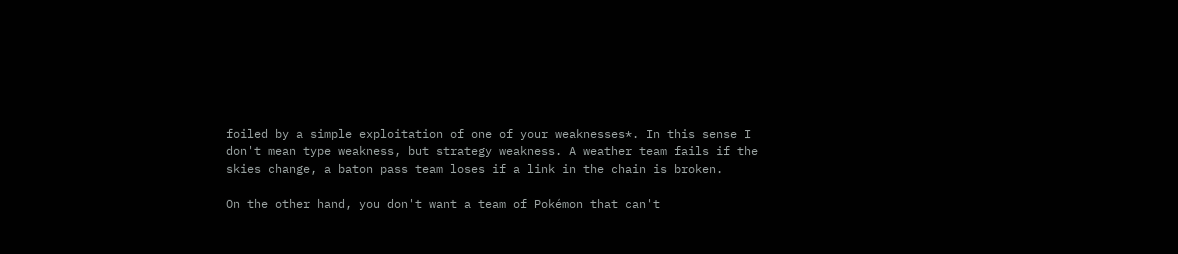foiled by a simple exploitation of one of your weaknesses*. In this sense I don't mean type weakness, but strategy weakness. A weather team fails if the skies change, a baton pass team loses if a link in the chain is broken.

On the other hand, you don't want a team of Pokémon that can't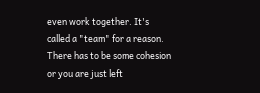even work together. It's called a "team" for a reason. There has to be some cohesion or you are just left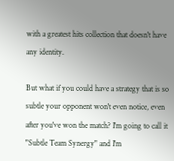with a greatest hits collection that doesn't have any identity.

But what if you could have a strategy that is so subtle your opponent won't even notice, even after you've won the match? I'm going to call it "Subtle Team Synergy" and I'm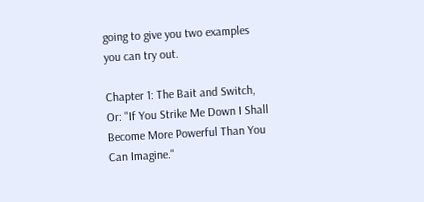going to give you two examples you can try out.

Chapter 1: The Bait and Switch, Or: "If You Strike Me Down I Shall Become More Powerful Than You Can Imagine."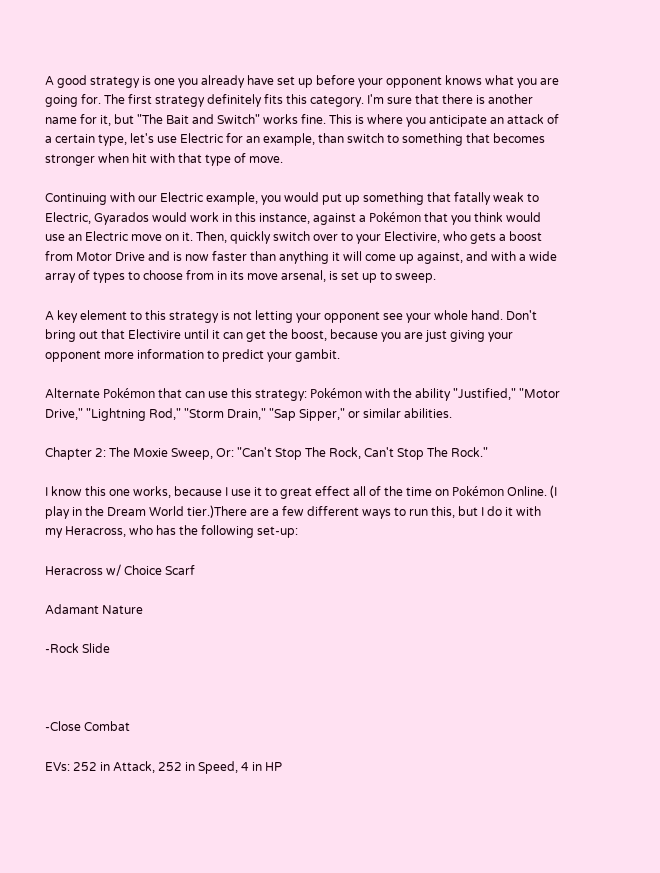A good strategy is one you already have set up before your opponent knows what you are going for. The first strategy definitely fits this category. I'm sure that there is another name for it, but "The Bait and Switch" works fine. This is where you anticipate an attack of a certain type, let's use Electric for an example, than switch to something that becomes stronger when hit with that type of move.

Continuing with our Electric example, you would put up something that fatally weak to Electric, Gyarados would work in this instance, against a Pokémon that you think would use an Electric move on it. Then, quickly switch over to your Electivire, who gets a boost from Motor Drive and is now faster than anything it will come up against, and with a wide array of types to choose from in its move arsenal, is set up to sweep.

A key element to this strategy is not letting your opponent see your whole hand. Don't bring out that Electivire until it can get the boost, because you are just giving your opponent more information to predict your gambit.

Alternate Pokémon that can use this strategy: Pokémon with the ability "Justified," "Motor Drive," "Lightning Rod," "Storm Drain," "Sap Sipper," or similar abilities.

Chapter 2: The Moxie Sweep, Or: "Can't Stop The Rock, Can't Stop The Rock."

I know this one works, because I use it to great effect all of the time on Pokémon Online. (I play in the Dream World tier.)There are a few different ways to run this, but I do it with my Heracross, who has the following set-up:

Heracross w/ Choice Scarf

Adamant Nature

-Rock Slide



-Close Combat

EVs: 252 in Attack, 252 in Speed, 4 in HP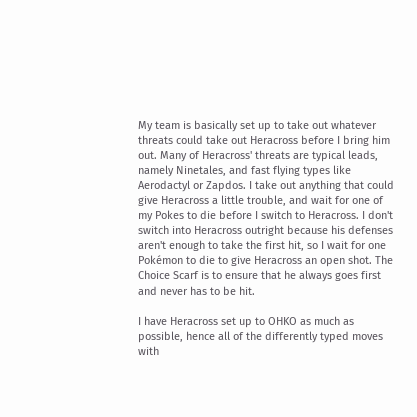My team is basically set up to take out whatever threats could take out Heracross before I bring him out. Many of Heracross' threats are typical leads, namely Ninetales, and fast flying types like Aerodactyl or Zapdos. I take out anything that could give Heracross a little trouble, and wait for one of my Pokes to die before I switch to Heracross. I don't switch into Heracross outright because his defenses aren't enough to take the first hit, so I wait for one Pokémon to die to give Heracross an open shot. The Choice Scarf is to ensure that he always goes first and never has to be hit.

I have Heracross set up to OHKO as much as possible, hence all of the differently typed moves with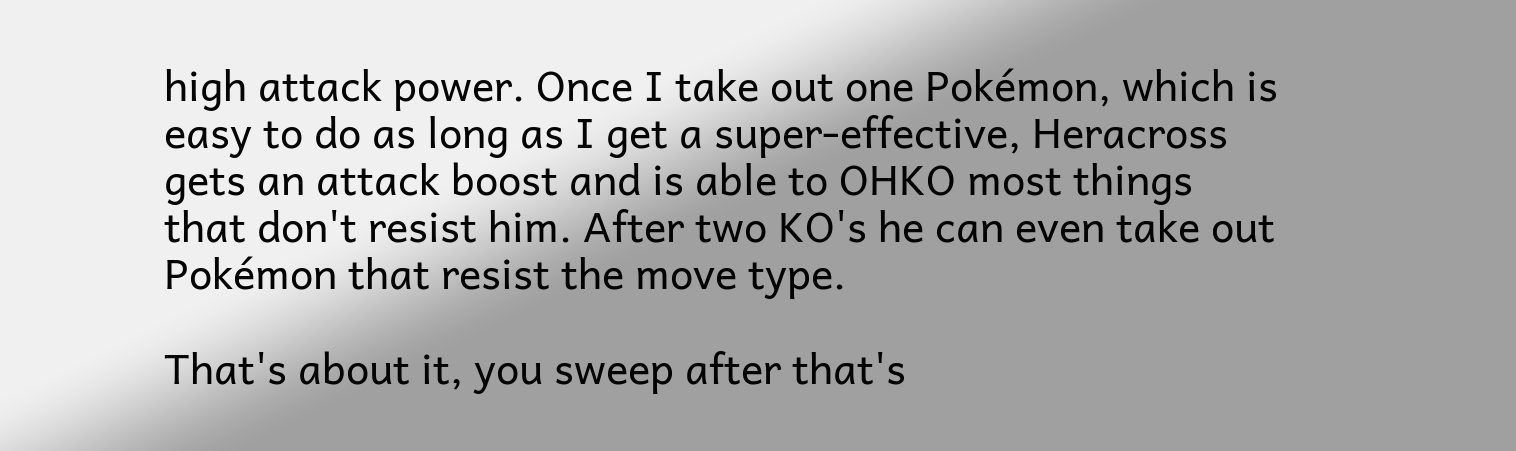high attack power. Once I take out one Pokémon, which is easy to do as long as I get a super-effective, Heracross gets an attack boost and is able to OHKO most things that don't resist him. After two KO's he can even take out Pokémon that resist the move type.

That's about it, you sweep after that's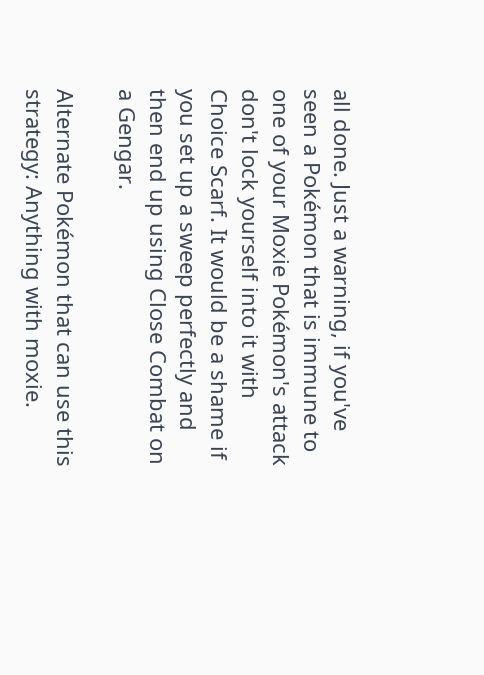all done. Just a warning, if you've seen a Pokémon that is immune to one of your Moxie Pokémon's attack don't lock yourself into it with Choice Scarf. It would be a shame if you set up a sweep perfectly and then end up using Close Combat on a Gengar.

Alternate Pokémon that can use this strategy: Anything with moxie.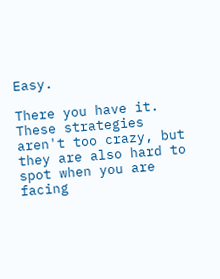Easy.

There you have it. These strategies aren't too crazy, but they are also hard to spot when you are facing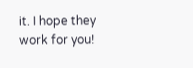it. I hope they work for you!